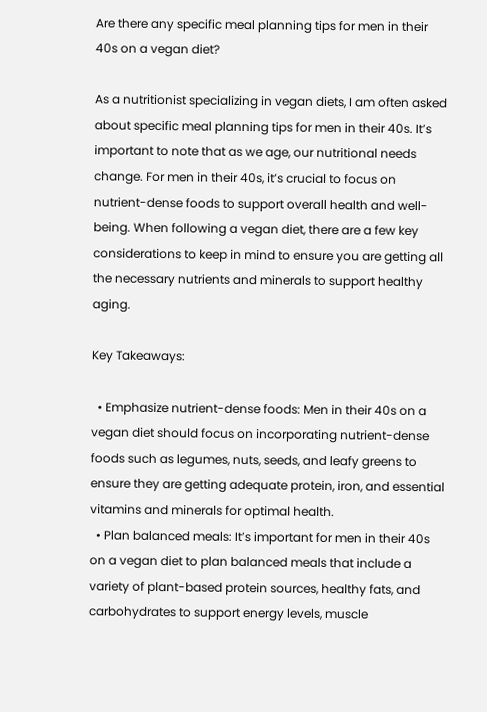Are there any specific meal planning tips for men in their 40s on a vegan diet?

As a nutritionist specializing in vegan diets, I am often asked about specific meal planning tips for men in their 40s. It’s important to note that as we age, our nutritional needs change. For men in their 40s, it’s crucial to focus on nutrient-dense foods to support overall health and well-being. When following a vegan diet, there are a few key considerations to keep in mind to ensure you are getting all the necessary nutrients and minerals to support healthy aging.

Key Takeaways:

  • Emphasize nutrient-dense foods: Men in their 40s on a vegan diet should focus on incorporating nutrient-dense foods such as legumes, nuts, seeds, and leafy greens to ensure they are getting adequate protein, iron, and essential vitamins and minerals for optimal health.
  • Plan balanced meals: It’s important for men in their 40s on a vegan diet to plan balanced meals that include a variety of plant-based protein sources, healthy fats, and carbohydrates to support energy levels, muscle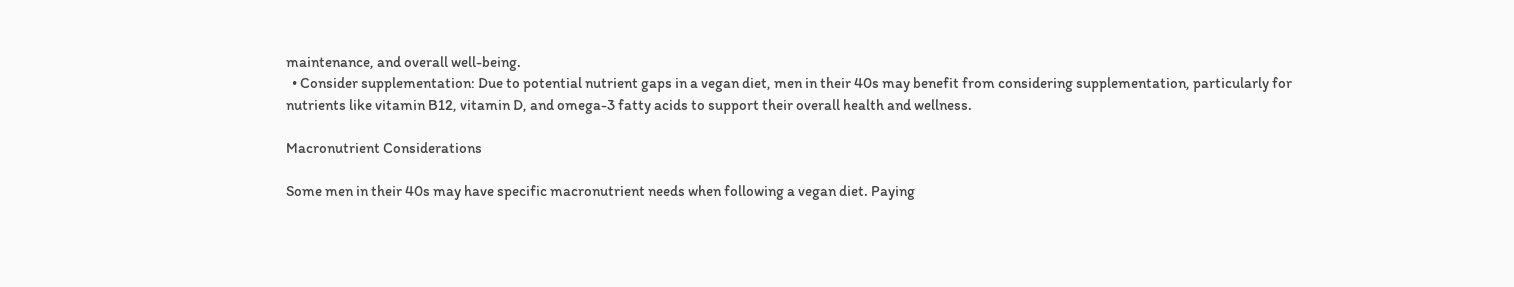maintenance, and overall well-being.
  • Consider supplementation: Due to potential nutrient gaps in a vegan diet, men in their 40s may benefit from considering supplementation, particularly for nutrients like vitamin B12, vitamin D, and omega-3 fatty acids to support their overall health and wellness.

Macronutrient Considerations

Some men in their 40s may have specific macronutrient needs when following a vegan diet. Paying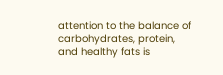attention to the balance of carbohydrates, protein, and healthy fats is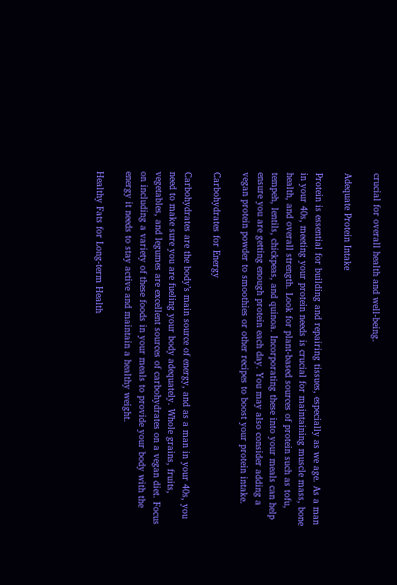crucial for overall health and well-being.

Adequate Protein Intake

Protein is essential for building and repairing tissues, especially as we age. As a man in your 40s, meeting your protein needs is crucial for maintaining muscle mass, bone health, and overall strength. Look for plant-based sources of protein such as tofu, tempeh, lentils, chickpeas, and quinoa. Incorporating these into your meals can help ensure you are getting enough protein each day. You may also consider adding a vegan protein powder to smoothies or other recipes to boost your protein intake.

Carbohydrates for Energy

Carbohydrates are the body’s main source of energy, and as a man in your 40s, you need to make sure you are fueling your body adequately. Whole grains, fruits, vegetables, and legumes are excellent sources of carbohydrates on a vegan diet. Focus on including a variety of these foods in your meals to provide your body with the energy it needs to stay active and maintain a healthy weight.

Healthy Fats for Long-term Health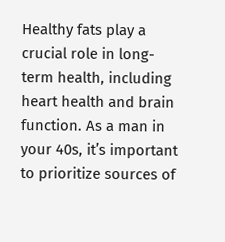Healthy fats play a crucial role in long-term health, including heart health and brain function. As a man in your 40s, it’s important to prioritize sources of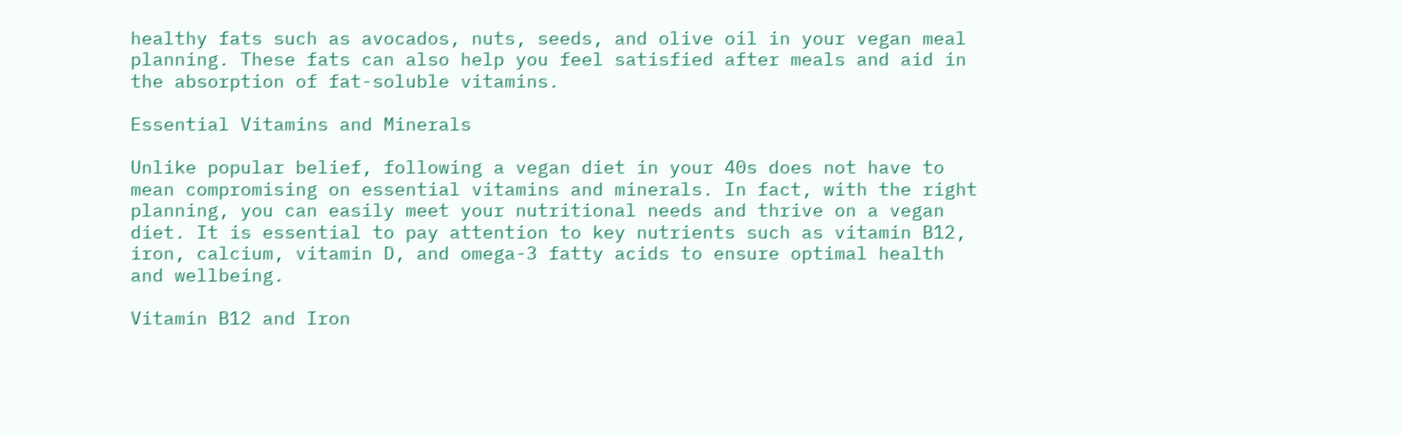healthy fats such as avocados, nuts, seeds, and olive oil in your vegan meal planning. These fats can also help you feel satisfied after meals and aid in the absorption of fat-soluble vitamins.

Essential Vitamins and Minerals

Unlike popular belief, following a vegan diet in your 40s does not have to mean compromising on essential vitamins and minerals. In fact, with the right planning, you can easily meet your nutritional needs and thrive on a vegan diet. It is essential to pay attention to key nutrients such as vitamin B12, iron, calcium, vitamin D, and omega-3 fatty acids to ensure optimal health and wellbeing.

Vitamin B12 and Iron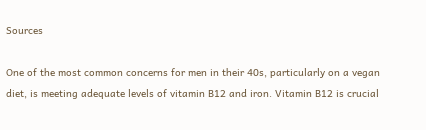Sources

One of the most common concerns for men in their 40s, particularly on a vegan diet, is meeting adequate levels of vitamin B12 and iron. Vitamin B12 is crucial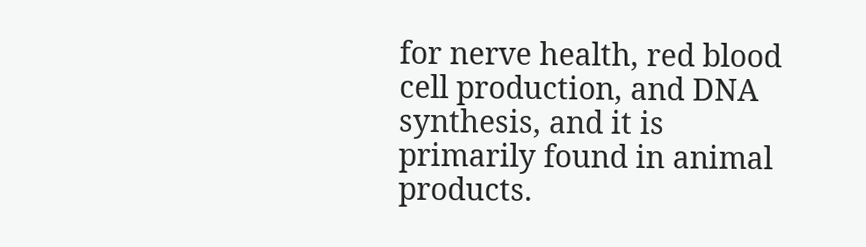for nerve health, red blood cell production, and DNA synthesis, and it is primarily found in animal products.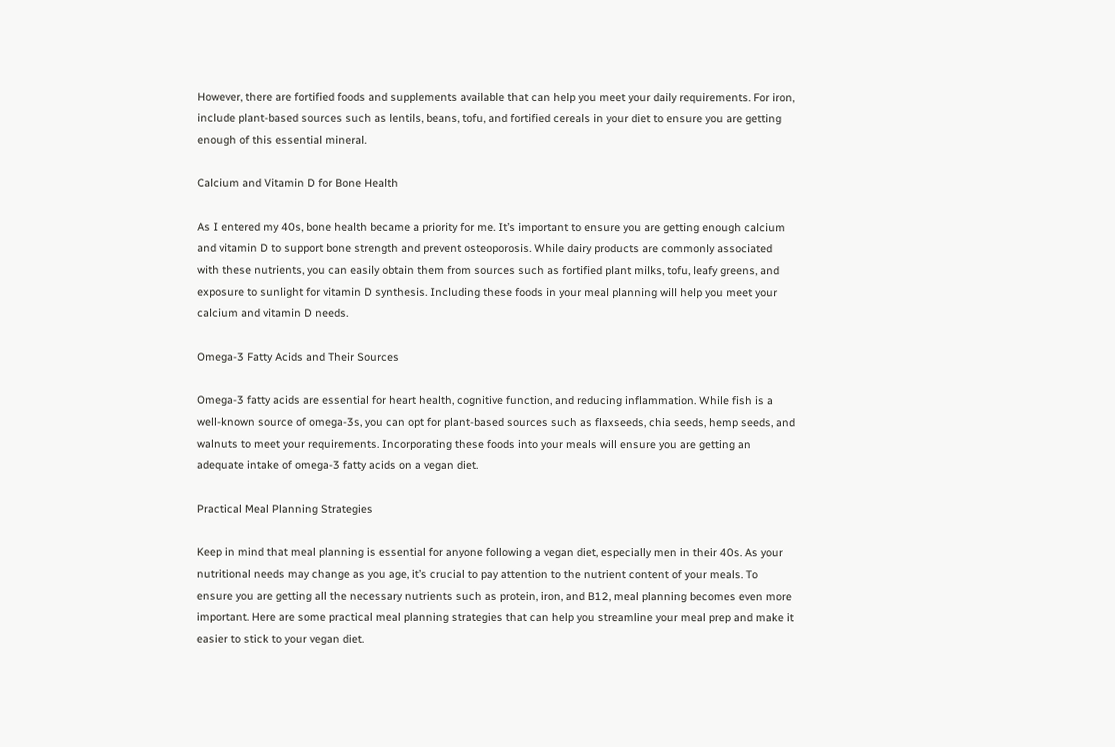However, there are fortified foods and supplements available that can help you meet your daily requirements. For iron, include plant-based sources such as lentils, beans, tofu, and fortified cereals in your diet to ensure you are getting enough of this essential mineral.

Calcium and Vitamin D for Bone Health

As I entered my 40s, bone health became a priority for me. It’s important to ensure you are getting enough calcium and vitamin D to support bone strength and prevent osteoporosis. While dairy products are commonly associated with these nutrients, you can easily obtain them from sources such as fortified plant milks, tofu, leafy greens, and exposure to sunlight for vitamin D synthesis. Including these foods in your meal planning will help you meet your calcium and vitamin D needs.

Omega-3 Fatty Acids and Their Sources

Omega-3 fatty acids are essential for heart health, cognitive function, and reducing inflammation. While fish is a well-known source of omega-3s, you can opt for plant-based sources such as flaxseeds, chia seeds, hemp seeds, and walnuts to meet your requirements. Incorporating these foods into your meals will ensure you are getting an adequate intake of omega-3 fatty acids on a vegan diet.

Practical Meal Planning Strategies

Keep in mind that meal planning is essential for anyone following a vegan diet, especially men in their 40s. As your nutritional needs may change as you age, it’s crucial to pay attention to the nutrient content of your meals. To ensure you are getting all the necessary nutrients such as protein, iron, and B12, meal planning becomes even more important. Here are some practical meal planning strategies that can help you streamline your meal prep and make it easier to stick to your vegan diet.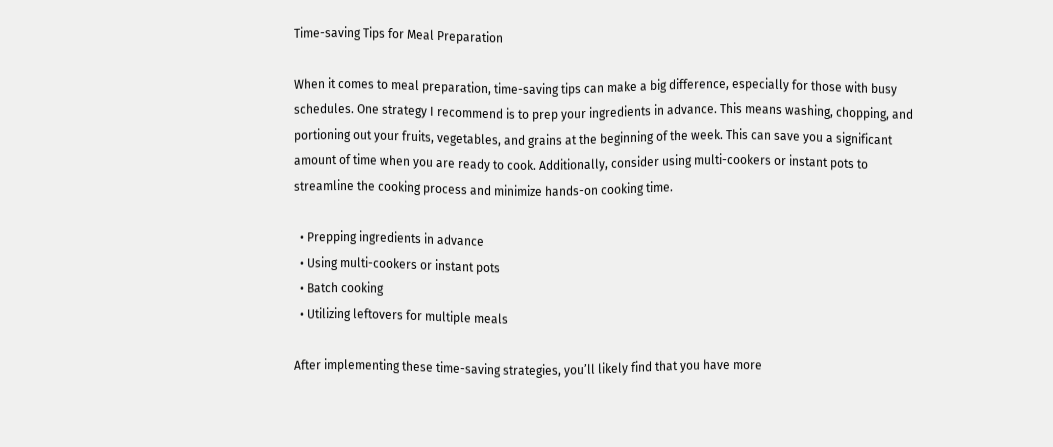Time-saving Tips for Meal Preparation

When it comes to meal preparation, time-saving tips can make a big difference, especially for those with busy schedules. One strategy I recommend is to prep your ingredients in advance. This means washing, chopping, and portioning out your fruits, vegetables, and grains at the beginning of the week. This can save you a significant amount of time when you are ready to cook. Additionally, consider using multi-cookers or instant pots to streamline the cooking process and minimize hands-on cooking time.

  • Prepping ingredients in advance
  • Using multi-cookers or instant pots
  • Batch cooking
  • Utilizing leftovers for multiple meals

After implementing these time-saving strategies, you’ll likely find that you have more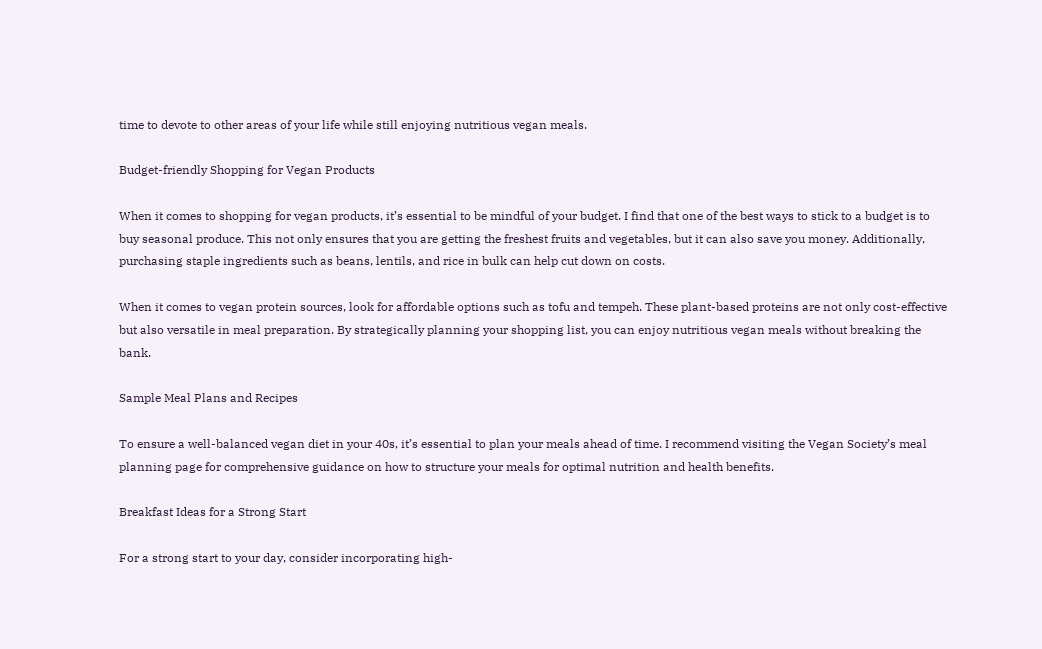time to devote to other areas of your life while still enjoying nutritious vegan meals.

Budget-friendly Shopping for Vegan Products

When it comes to shopping for vegan products, it’s essential to be mindful of your budget. I find that one of the best ways to stick to a budget is to buy seasonal produce. This not only ensures that you are getting the freshest fruits and vegetables, but it can also save you money. Additionally, purchasing staple ingredients such as beans, lentils, and rice in bulk can help cut down on costs.

When it comes to vegan protein sources, look for affordable options such as tofu and tempeh. These plant-based proteins are not only cost-effective but also versatile in meal preparation. By strategically planning your shopping list, you can enjoy nutritious vegan meals without breaking the bank.

Sample Meal Plans and Recipes

To ensure a well-balanced vegan diet in your 40s, it’s essential to plan your meals ahead of time. I recommend visiting the Vegan Society’s meal planning page for comprehensive guidance on how to structure your meals for optimal nutrition and health benefits.

Breakfast Ideas for a Strong Start

For a strong start to your day, consider incorporating high-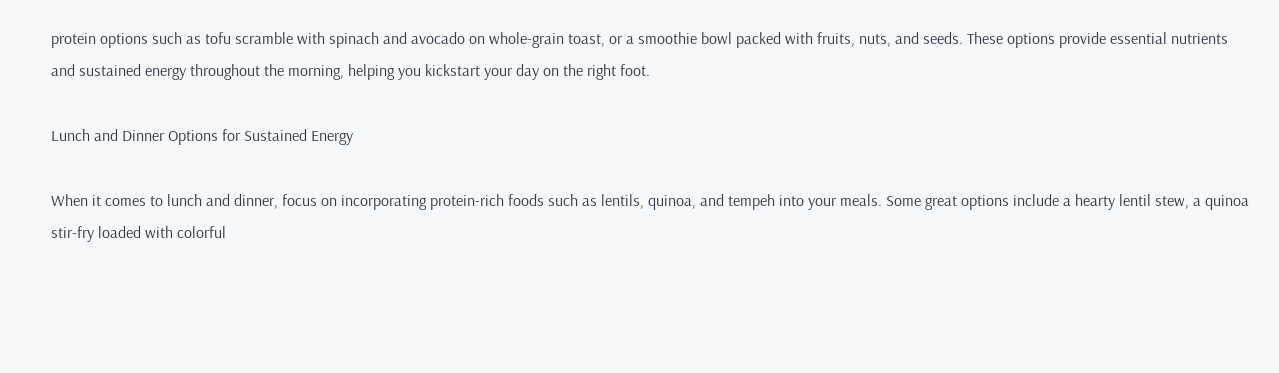protein options such as tofu scramble with spinach and avocado on whole-grain toast, or a smoothie bowl packed with fruits, nuts, and seeds. These options provide essential nutrients and sustained energy throughout the morning, helping you kickstart your day on the right foot.

Lunch and Dinner Options for Sustained Energy

When it comes to lunch and dinner, focus on incorporating protein-rich foods such as lentils, quinoa, and tempeh into your meals. Some great options include a hearty lentil stew, a quinoa stir-fry loaded with colorful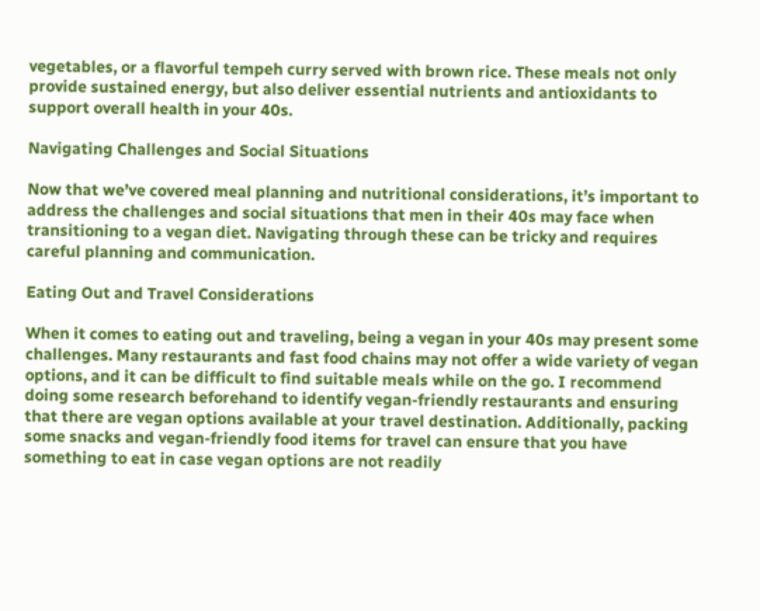vegetables, or a flavorful tempeh curry served with brown rice. These meals not only provide sustained energy, but also deliver essential nutrients and antioxidants to support overall health in your 40s.

Navigating Challenges and Social Situations

Now that we’ve covered meal planning and nutritional considerations, it’s important to address the challenges and social situations that men in their 40s may face when transitioning to a vegan diet. Navigating through these can be tricky and requires careful planning and communication.

Eating Out and Travel Considerations

When it comes to eating out and traveling, being a vegan in your 40s may present some challenges. Many restaurants and fast food chains may not offer a wide variety of vegan options, and it can be difficult to find suitable meals while on the go. I recommend doing some research beforehand to identify vegan-friendly restaurants and ensuring that there are vegan options available at your travel destination. Additionally, packing some snacks and vegan-friendly food items for travel can ensure that you have something to eat in case vegan options are not readily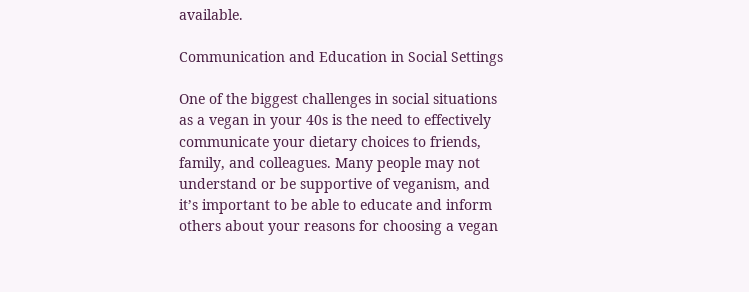available.

Communication and Education in Social Settings

One of the biggest challenges in social situations as a vegan in your 40s is the need to effectively communicate your dietary choices to friends, family, and colleagues. Many people may not understand or be supportive of veganism, and it’s important to be able to educate and inform others about your reasons for choosing a vegan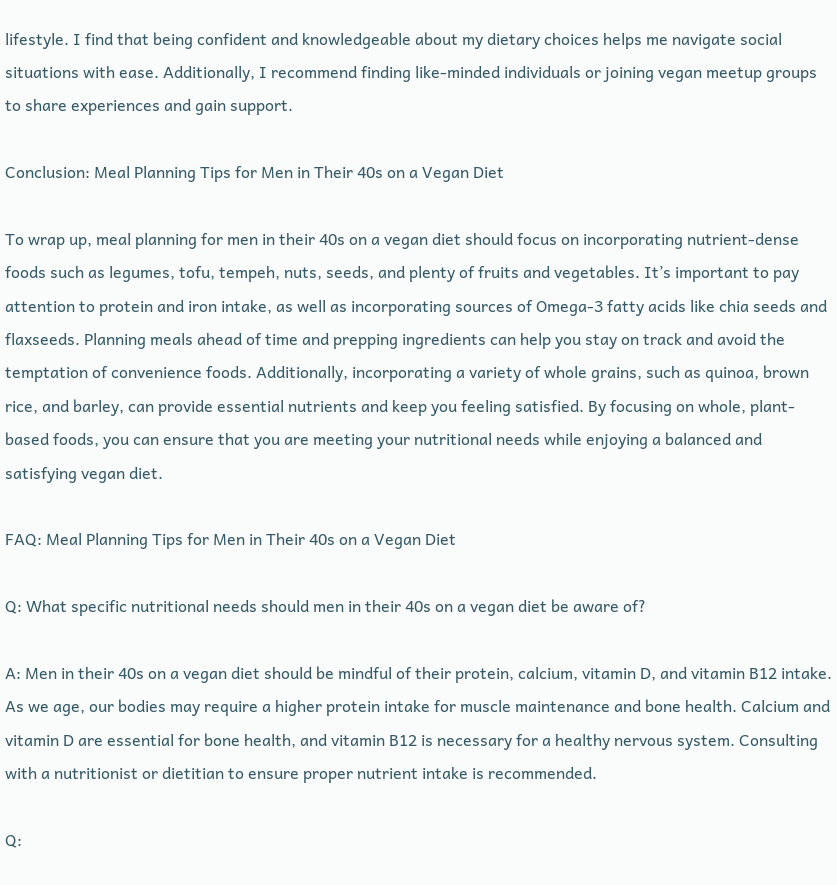lifestyle. I find that being confident and knowledgeable about my dietary choices helps me navigate social situations with ease. Additionally, I recommend finding like-minded individuals or joining vegan meetup groups to share experiences and gain support.

Conclusion: Meal Planning Tips for Men in Their 40s on a Vegan Diet

To wrap up, meal planning for men in their 40s on a vegan diet should focus on incorporating nutrient-dense foods such as legumes, tofu, tempeh, nuts, seeds, and plenty of fruits and vegetables. It’s important to pay attention to protein and iron intake, as well as incorporating sources of Omega-3 fatty acids like chia seeds and flaxseeds. Planning meals ahead of time and prepping ingredients can help you stay on track and avoid the temptation of convenience foods. Additionally, incorporating a variety of whole grains, such as quinoa, brown rice, and barley, can provide essential nutrients and keep you feeling satisfied. By focusing on whole, plant-based foods, you can ensure that you are meeting your nutritional needs while enjoying a balanced and satisfying vegan diet.

FAQ: Meal Planning Tips for Men in Their 40s on a Vegan Diet

Q: What specific nutritional needs should men in their 40s on a vegan diet be aware of?

A: Men in their 40s on a vegan diet should be mindful of their protein, calcium, vitamin D, and vitamin B12 intake. As we age, our bodies may require a higher protein intake for muscle maintenance and bone health. Calcium and vitamin D are essential for bone health, and vitamin B12 is necessary for a healthy nervous system. Consulting with a nutritionist or dietitian to ensure proper nutrient intake is recommended.

Q: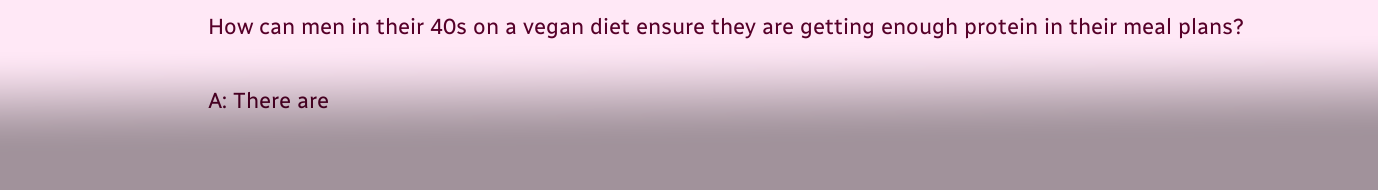How can men in their 40s on a vegan diet ensure they are getting enough protein in their meal plans?

A: There are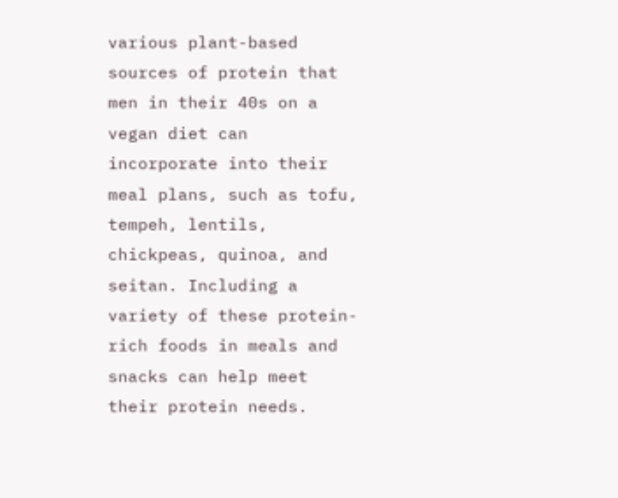various plant-based sources of protein that men in their 40s on a vegan diet can incorporate into their meal plans, such as tofu, tempeh, lentils, chickpeas, quinoa, and seitan. Including a variety of these protein-rich foods in meals and snacks can help meet their protein needs.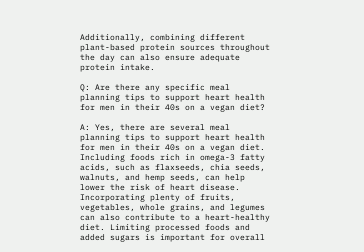Additionally, combining different plant-based protein sources throughout the day can also ensure adequate protein intake.

Q: Are there any specific meal planning tips to support heart health for men in their 40s on a vegan diet?

A: Yes, there are several meal planning tips to support heart health for men in their 40s on a vegan diet. Including foods rich in omega-3 fatty acids, such as flaxseeds, chia seeds, walnuts, and hemp seeds, can help lower the risk of heart disease. Incorporating plenty of fruits, vegetables, whole grains, and legumes can also contribute to a heart-healthy diet. Limiting processed foods and added sugars is important for overall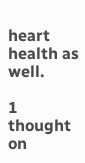heart health as well.

1 thought on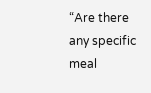“Are there any specific meal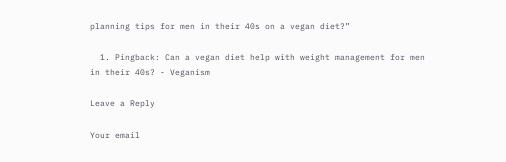planning tips for men in their 40s on a vegan diet?”

  1. Pingback: Can a vegan diet help with weight management for men in their 40s? - Veganism

Leave a Reply

Your email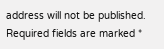address will not be published. Required fields are marked *